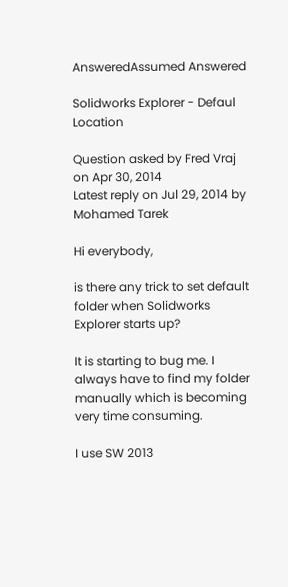AnsweredAssumed Answered

Solidworks Explorer - Defaul Location

Question asked by Fred Vraj on Apr 30, 2014
Latest reply on Jul 29, 2014 by Mohamed Tarek

Hi everybody,

is there any trick to set default folder when Solidworks Explorer starts up?

It is starting to bug me. I always have to find my folder manually which is becoming very time consuming.

I use SW 2013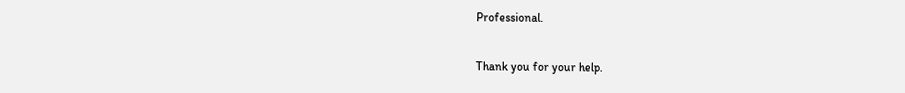Professional.

Thank you for your help.